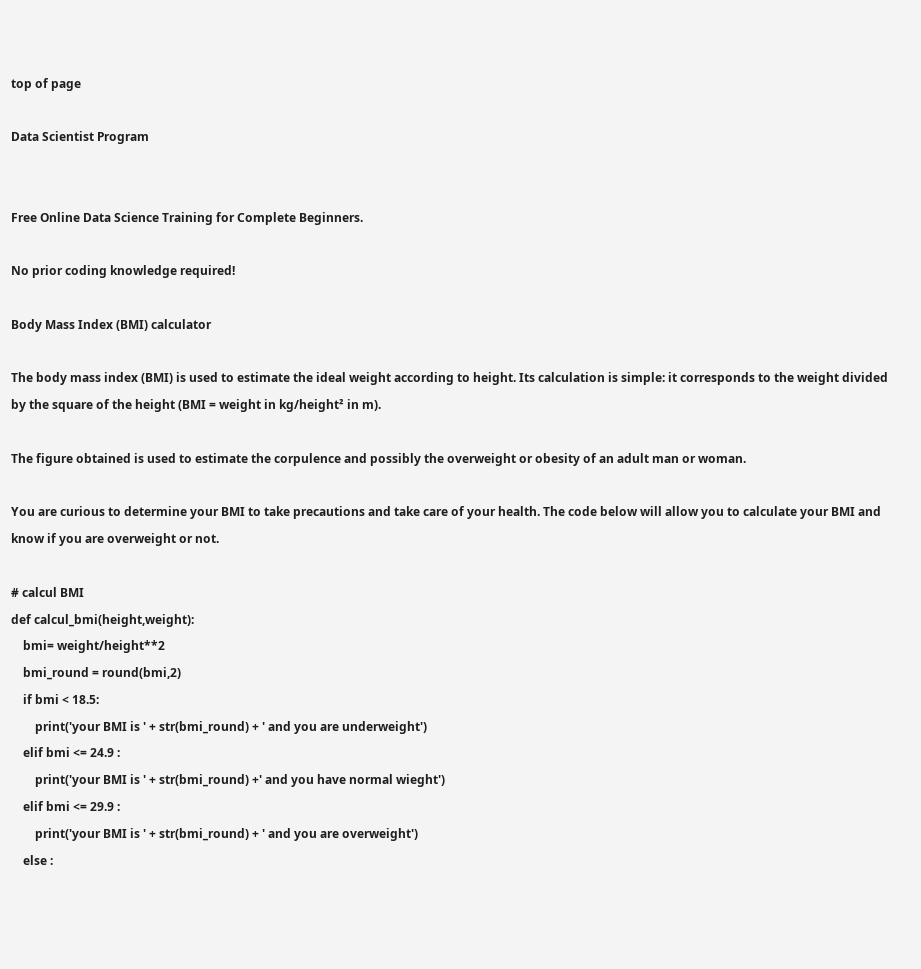top of page

Data Scientist Program


Free Online Data Science Training for Complete Beginners.

No prior coding knowledge required!

Body Mass Index (BMI) calculator

The body mass index (BMI) is used to estimate the ideal weight according to height. Its calculation is simple: it corresponds to the weight divided by the square of the height (BMI = weight in kg/height² in m).

The figure obtained is used to estimate the corpulence and possibly the overweight or obesity of an adult man or woman.

You are curious to determine your BMI to take precautions and take care of your health. The code below will allow you to calculate your BMI and know if you are overweight or not.

# calcul BMI
def calcul_bmi(height,weight):
    bmi= weight/height**2
    bmi_round = round(bmi,2)
    if bmi < 18.5:
        print('your BMI is ' + str(bmi_round) + ' and you are underweight')
    elif bmi <= 24.9 :
        print('your BMI is ' + str(bmi_round) +' and you have normal wieght')
    elif bmi <= 29.9 :
        print('your BMI is ' + str(bmi_round) + ' and you are overweight')
    else :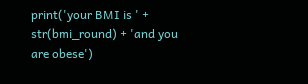print('your BMI is ' + str(bmi_round) + 'and you are obese')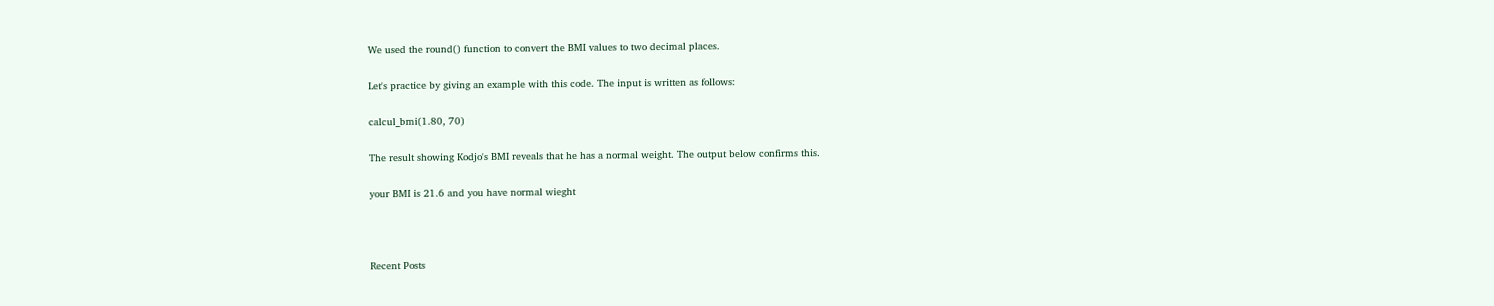We used the round() function to convert the BMI values to two decimal places.

Let's practice by giving an example with this code. The input is written as follows:

calcul_bmi(1.80, 70)

The result showing Kodjo's BMI reveals that he has a normal weight. The output below confirms this.

your BMI is 21.6 and you have normal wieght



Recent Posts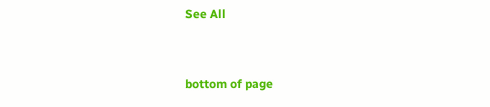See All


bottom of page